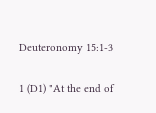Deuteronomy 15:1-3

1 (D1) "At the end of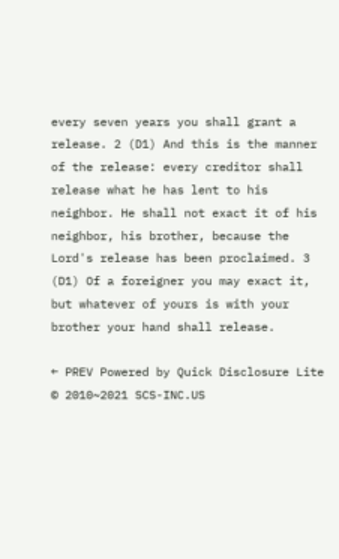every seven years you shall grant a release. 2 (D1) And this is the manner of the release: every creditor shall release what he has lent to his neighbor. He shall not exact it of his neighbor, his brother, because the Lord's release has been proclaimed. 3 (D1) Of a foreigner you may exact it, but whatever of yours is with your brother your hand shall release.

← PREV Powered by Quick Disclosure Lite
© 2010~2021 SCS-INC.US